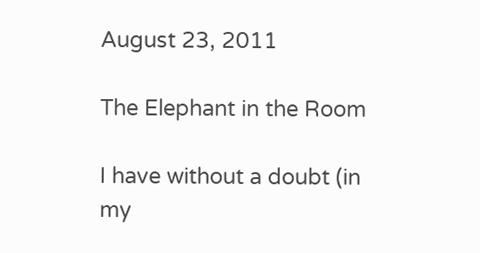August 23, 2011

The Elephant in the Room

I have without a doubt (in my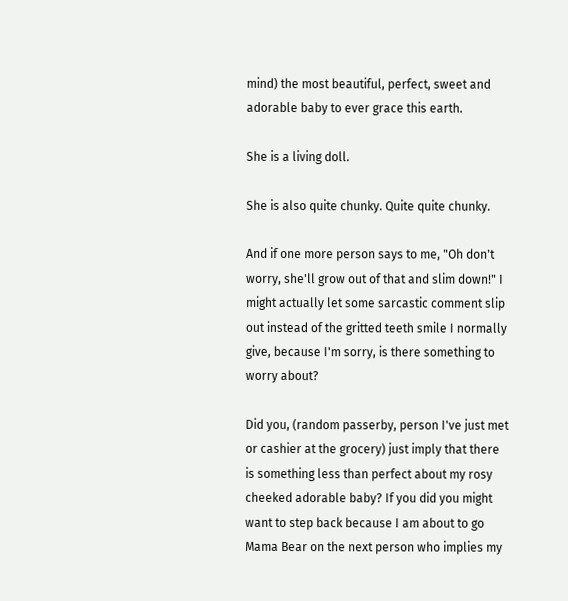mind) the most beautiful, perfect, sweet and adorable baby to ever grace this earth.

She is a living doll.

She is also quite chunky. Quite quite chunky.

And if one more person says to me, "Oh don't worry, she'll grow out of that and slim down!" I might actually let some sarcastic comment slip out instead of the gritted teeth smile I normally give, because I'm sorry, is there something to worry about?

Did you, (random passerby, person I've just met or cashier at the grocery) just imply that there is something less than perfect about my rosy cheeked adorable baby? If you did you might want to step back because I am about to go Mama Bear on the next person who implies my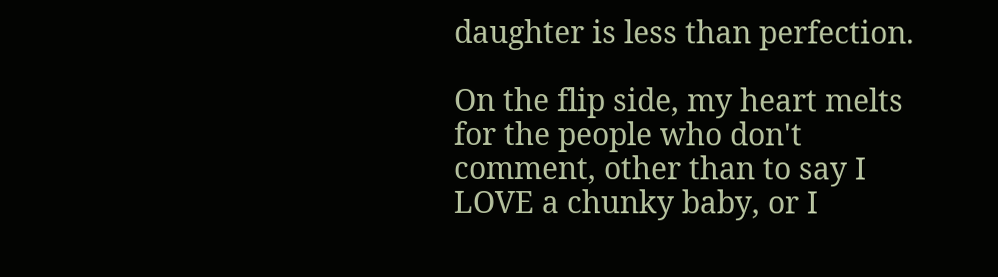daughter is less than perfection.

On the flip side, my heart melts for the people who don't comment, other than to say I LOVE a chunky baby, or I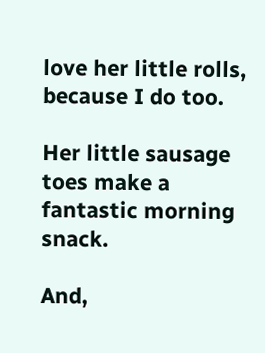love her little rolls, because I do too.

Her little sausage toes make a fantastic morning snack.

And,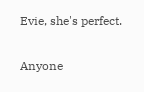Evie, she's perfect.

Anyone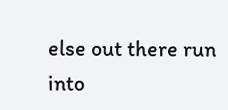else out there run into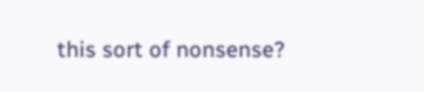this sort of nonsense?